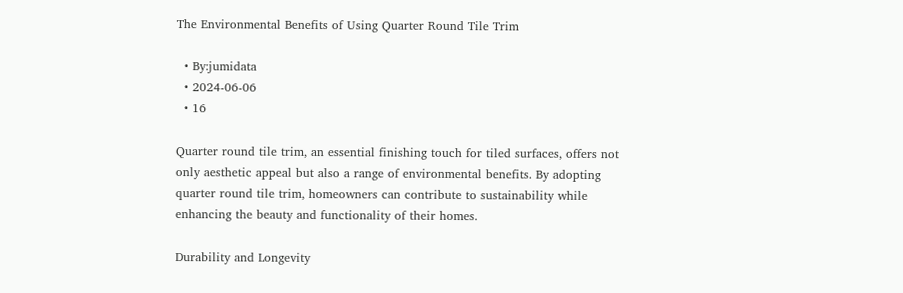The Environmental Benefits of Using Quarter Round Tile Trim

  • By:jumidata
  • 2024-06-06
  • 16

Quarter round tile trim, an essential finishing touch for tiled surfaces, offers not only aesthetic appeal but also a range of environmental benefits. By adopting quarter round tile trim, homeowners can contribute to sustainability while enhancing the beauty and functionality of their homes.

Durability and Longevity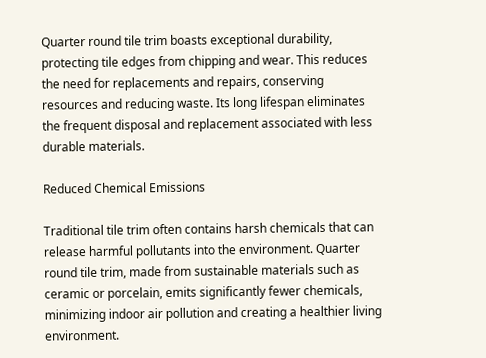Quarter round tile trim boasts exceptional durability, protecting tile edges from chipping and wear. This reduces the need for replacements and repairs, conserving resources and reducing waste. Its long lifespan eliminates the frequent disposal and replacement associated with less durable materials.

Reduced Chemical Emissions

Traditional tile trim often contains harsh chemicals that can release harmful pollutants into the environment. Quarter round tile trim, made from sustainable materials such as ceramic or porcelain, emits significantly fewer chemicals, minimizing indoor air pollution and creating a healthier living environment.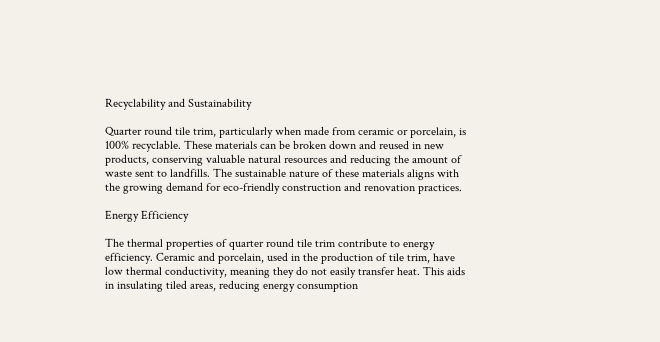Recyclability and Sustainability

Quarter round tile trim, particularly when made from ceramic or porcelain, is 100% recyclable. These materials can be broken down and reused in new products, conserving valuable natural resources and reducing the amount of waste sent to landfills. The sustainable nature of these materials aligns with the growing demand for eco-friendly construction and renovation practices.

Energy Efficiency

The thermal properties of quarter round tile trim contribute to energy efficiency. Ceramic and porcelain, used in the production of tile trim, have low thermal conductivity, meaning they do not easily transfer heat. This aids in insulating tiled areas, reducing energy consumption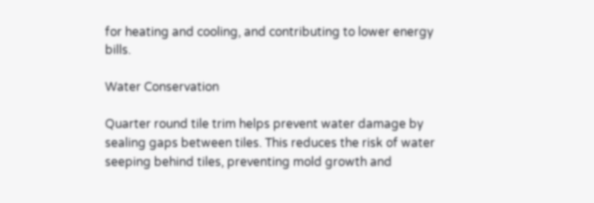for heating and cooling, and contributing to lower energy bills.

Water Conservation

Quarter round tile trim helps prevent water damage by sealing gaps between tiles. This reduces the risk of water seeping behind tiles, preventing mold growth and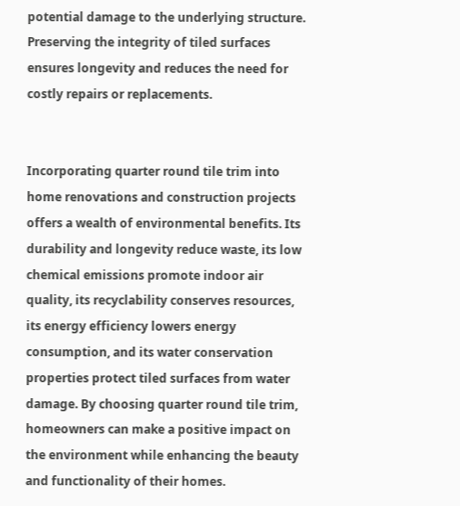potential damage to the underlying structure. Preserving the integrity of tiled surfaces ensures longevity and reduces the need for costly repairs or replacements.


Incorporating quarter round tile trim into home renovations and construction projects offers a wealth of environmental benefits. Its durability and longevity reduce waste, its low chemical emissions promote indoor air quality, its recyclability conserves resources, its energy efficiency lowers energy consumption, and its water conservation properties protect tiled surfaces from water damage. By choosing quarter round tile trim, homeowners can make a positive impact on the environment while enhancing the beauty and functionality of their homes.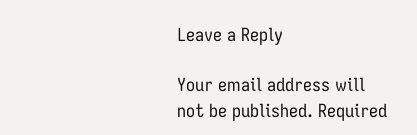Leave a Reply

Your email address will not be published. Required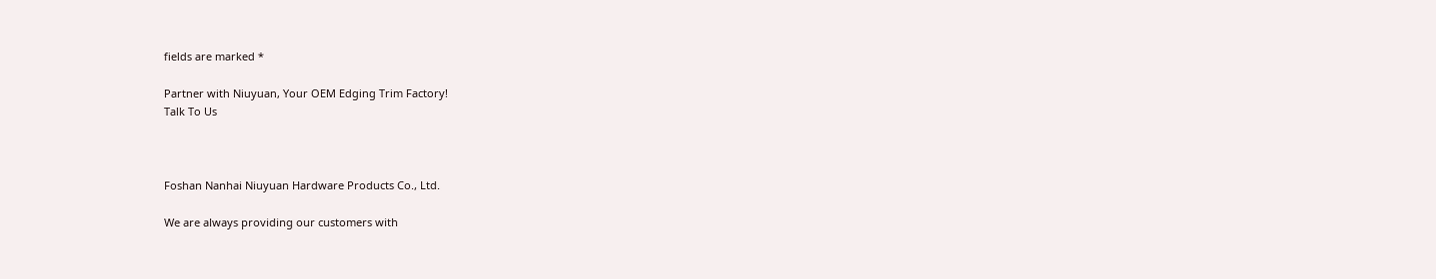fields are marked *

Partner with Niuyuan, Your OEM Edging Trim Factory!
Talk To Us



Foshan Nanhai Niuyuan Hardware Products Co., Ltd.

We are always providing our customers with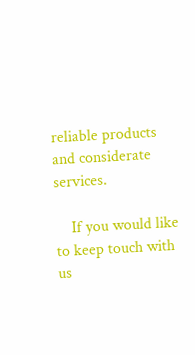reliable products and considerate services.

    If you would like to keep touch with us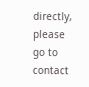directly, please go to contact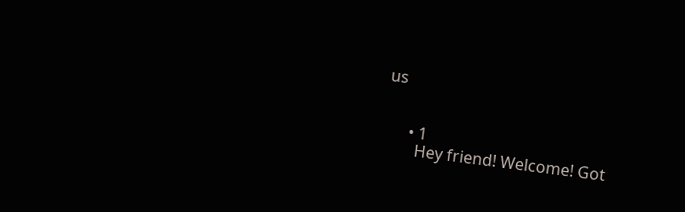us


      • 1
        Hey friend! Welcome! Got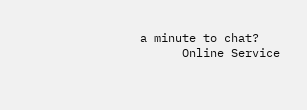a minute to chat?
      Online Service